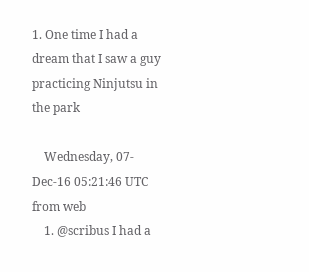1. One time I had a dream that I saw a guy practicing Ninjutsu in the park

    Wednesday, 07-Dec-16 05:21:46 UTC from web
    1. @scribus I had a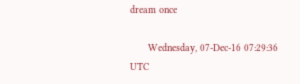dream once

      Wednesday, 07-Dec-16 07:29:36 UTC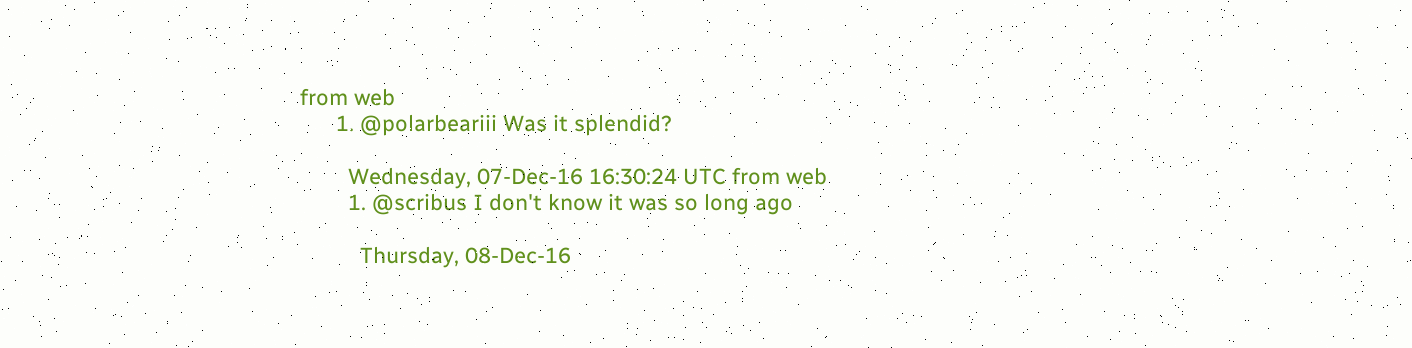from web
      1. @polarbeariii Was it splendid?

        Wednesday, 07-Dec-16 16:30:24 UTC from web
        1. @scribus I don't know it was so long ago

          Thursday, 08-Dec-16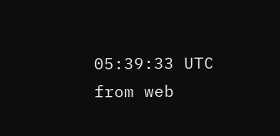05:39:33 UTC from web